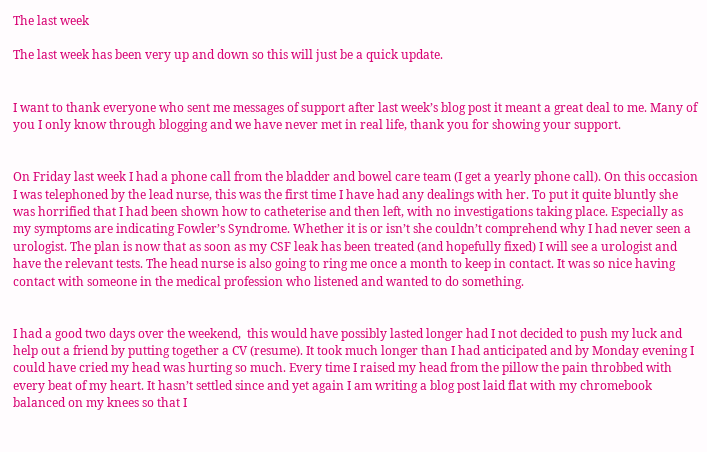The last week

The last week has been very up and down so this will just be a quick update.


I want to thank everyone who sent me messages of support after last week’s blog post it meant a great deal to me. Many of you I only know through blogging and we have never met in real life, thank you for showing your support.


On Friday last week I had a phone call from the bladder and bowel care team (I get a yearly phone call). On this occasion I was telephoned by the lead nurse, this was the first time I have had any dealings with her. To put it quite bluntly she was horrified that I had been shown how to catheterise and then left, with no investigations taking place. Especially as my symptoms are indicating Fowler’s Syndrome. Whether it is or isn’t she couldn’t comprehend why I had never seen a urologist. The plan is now that as soon as my CSF leak has been treated (and hopefully fixed) I will see a urologist and have the relevant tests. The head nurse is also going to ring me once a month to keep in contact. It was so nice having contact with someone in the medical profession who listened and wanted to do something.


I had a good two days over the weekend,  this would have possibly lasted longer had I not decided to push my luck and help out a friend by putting together a CV (resume). It took much longer than I had anticipated and by Monday evening I could have cried my head was hurting so much. Every time I raised my head from the pillow the pain throbbed with every beat of my heart. It hasn’t settled since and yet again I am writing a blog post laid flat with my chromebook balanced on my knees so that I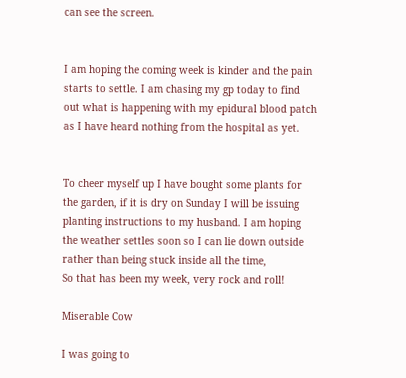can see the screen.


I am hoping the coming week is kinder and the pain starts to settle. I am chasing my gp today to find out what is happening with my epidural blood patch as I have heard nothing from the hospital as yet.


To cheer myself up I have bought some plants for the garden, if it is dry on Sunday I will be issuing planting instructions to my husband. I am hoping the weather settles soon so I can lie down outside rather than being stuck inside all the time,
So that has been my week, very rock and roll!

Miserable Cow

I was going to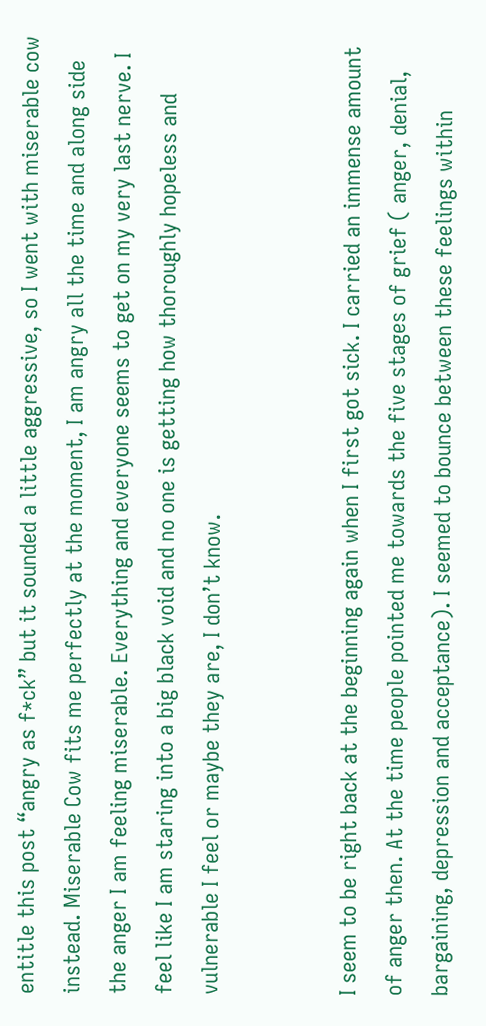entitle this post “angry as f*ck” but it sounded a little aggressive, so I went with miserable cow instead. Miserable Cow fits me perfectly at the moment, I am angry all the time and along side the anger I am feeling miserable. Everything and everyone seems to get on my very last nerve. I feel like I am staring into a big black void and no one is getting how thoroughly hopeless and vulnerable I feel or maybe they are, I don’t know.


I seem to be right back at the beginning again when I first got sick. I carried an immense amount of anger then. At the time people pointed me towards the five stages of grief ( anger, denial, bargaining, depression and acceptance). I seemed to bounce between these feelings within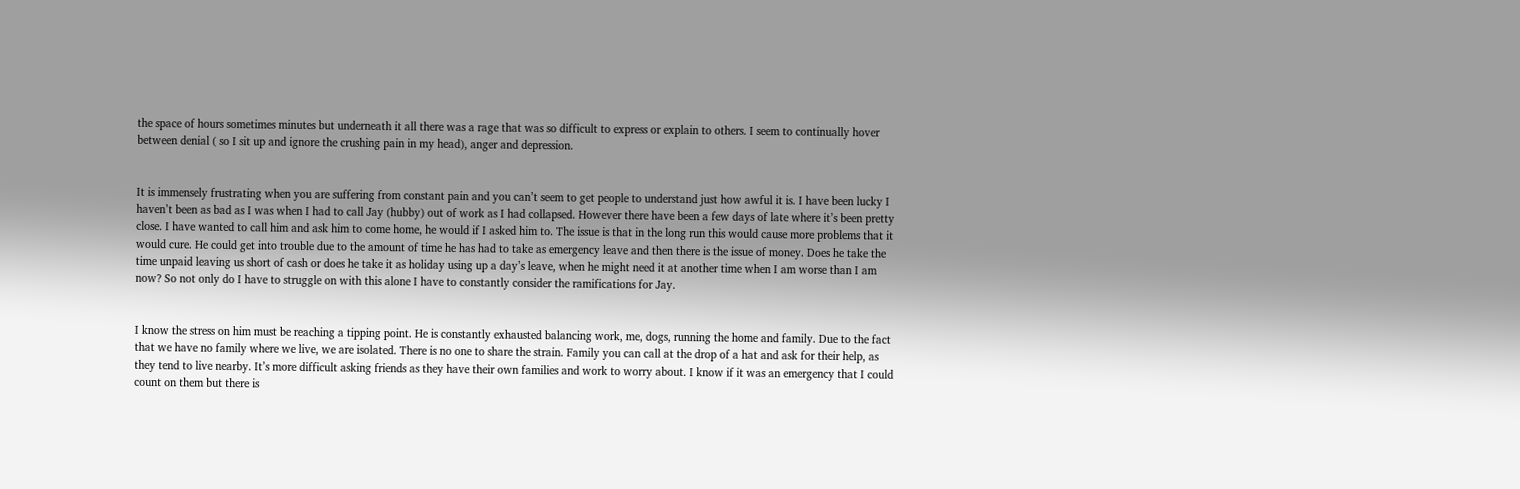the space of hours sometimes minutes but underneath it all there was a rage that was so difficult to express or explain to others. I seem to continually hover between denial ( so I sit up and ignore the crushing pain in my head), anger and depression.


It is immensely frustrating when you are suffering from constant pain and you can’t seem to get people to understand just how awful it is. I have been lucky I haven’t been as bad as I was when I had to call Jay (hubby) out of work as I had collapsed. However there have been a few days of late where it’s been pretty close. I have wanted to call him and ask him to come home, he would if I asked him to. The issue is that in the long run this would cause more problems that it would cure. He could get into trouble due to the amount of time he has had to take as emergency leave and then there is the issue of money. Does he take the time unpaid leaving us short of cash or does he take it as holiday using up a day’s leave, when he might need it at another time when I am worse than I am now? So not only do I have to struggle on with this alone I have to constantly consider the ramifications for Jay.


I know the stress on him must be reaching a tipping point. He is constantly exhausted balancing work, me, dogs, running the home and family. Due to the fact that we have no family where we live, we are isolated. There is no one to share the strain. Family you can call at the drop of a hat and ask for their help, as they tend to live nearby. It’s more difficult asking friends as they have their own families and work to worry about. I know if it was an emergency that I could count on them but there is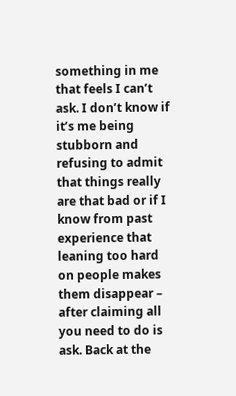something in me that feels I can’t ask. I don’t know if it’s me being stubborn and refusing to admit that things really are that bad or if I know from past experience that leaning too hard on people makes them disappear – after claiming all you need to do is ask. Back at the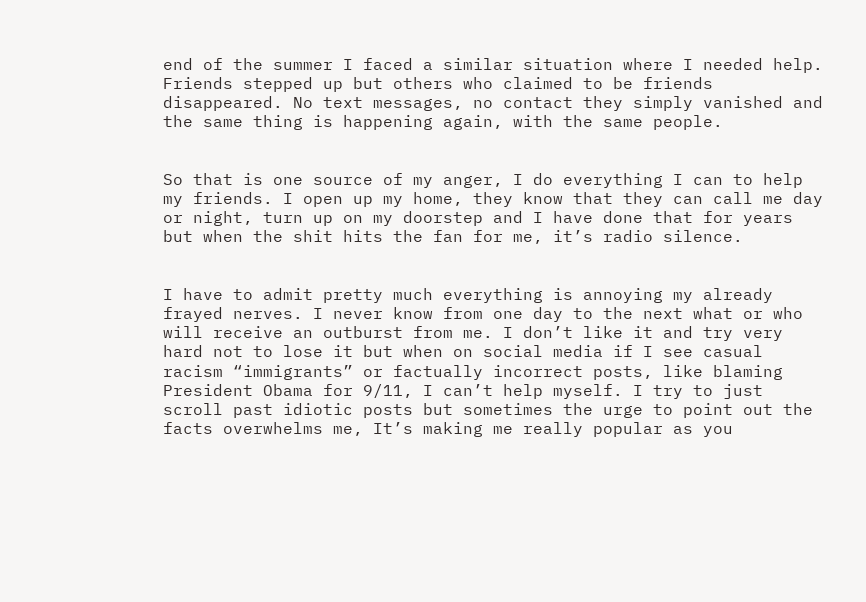end of the summer I faced a similar situation where I needed help. Friends stepped up but others who claimed to be friends disappeared. No text messages, no contact they simply vanished and the same thing is happening again, with the same people.


So that is one source of my anger, I do everything I can to help my friends. I open up my home, they know that they can call me day or night, turn up on my doorstep and I have done that for years but when the shit hits the fan for me, it’s radio silence.


I have to admit pretty much everything is annoying my already frayed nerves. I never know from one day to the next what or who will receive an outburst from me. I don’t like it and try very hard not to lose it but when on social media if I see casual racism “immigrants” or factually incorrect posts, like blaming President Obama for 9/11, I can’t help myself. I try to just scroll past idiotic posts but sometimes the urge to point out the facts overwhelms me, It’s making me really popular as you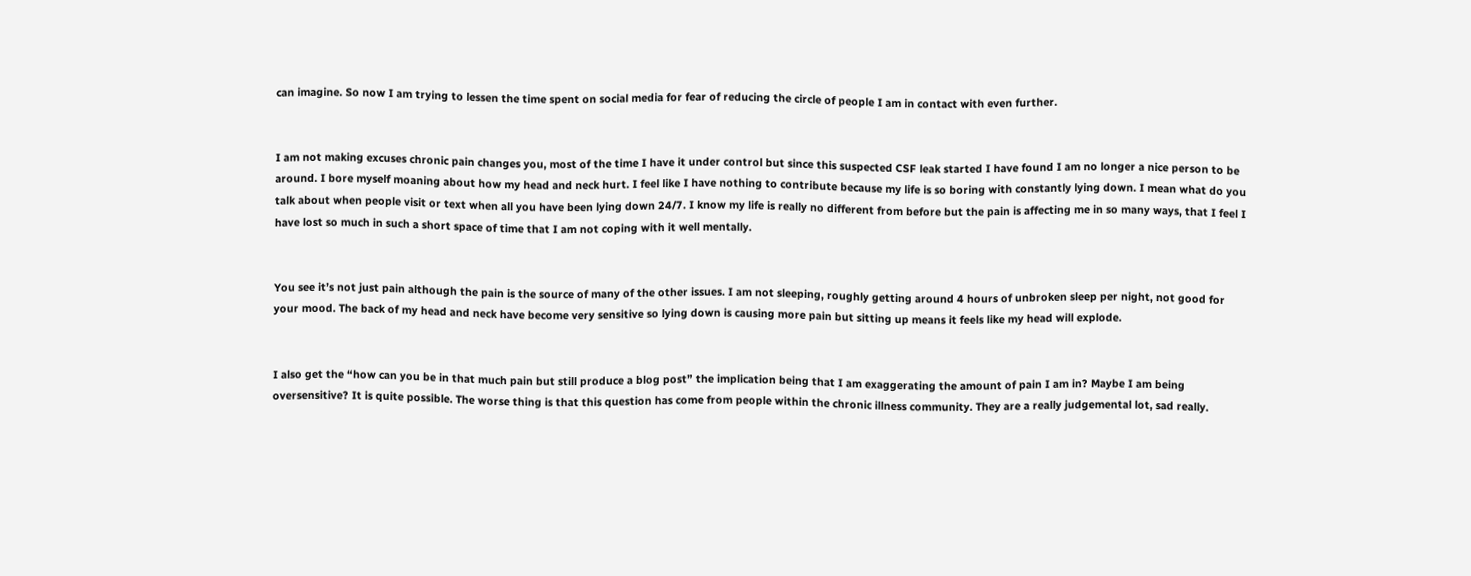can imagine. So now I am trying to lessen the time spent on social media for fear of reducing the circle of people I am in contact with even further.


I am not making excuses chronic pain changes you, most of the time I have it under control but since this suspected CSF leak started I have found I am no longer a nice person to be around. I bore myself moaning about how my head and neck hurt. I feel like I have nothing to contribute because my life is so boring with constantly lying down. I mean what do you talk about when people visit or text when all you have been lying down 24/7. I know my life is really no different from before but the pain is affecting me in so many ways, that I feel I have lost so much in such a short space of time that I am not coping with it well mentally.


You see it’s not just pain although the pain is the source of many of the other issues. I am not sleeping, roughly getting around 4 hours of unbroken sleep per night, not good for your mood. The back of my head and neck have become very sensitive so lying down is causing more pain but sitting up means it feels like my head will explode.


I also get the “how can you be in that much pain but still produce a blog post” the implication being that I am exaggerating the amount of pain I am in? Maybe I am being oversensitive? It is quite possible. The worse thing is that this question has come from people within the chronic illness community. They are a really judgemental lot, sad really.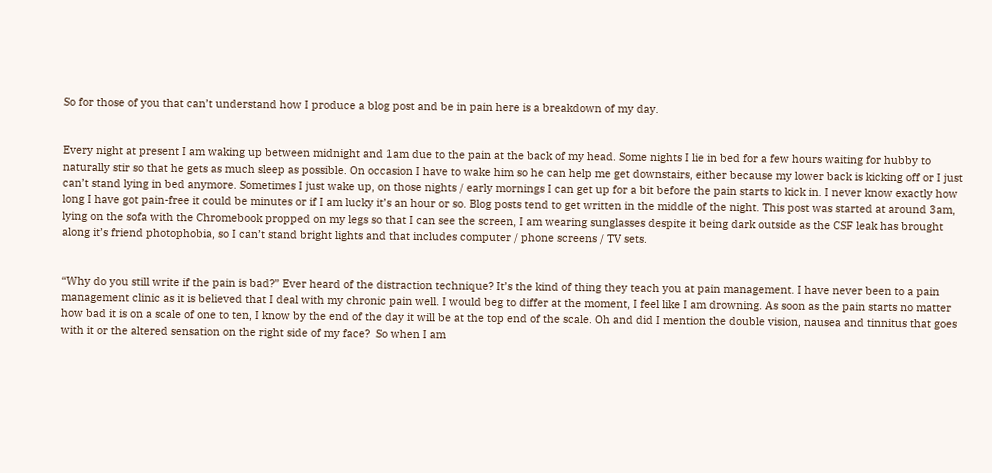So for those of you that can’t understand how I produce a blog post and be in pain here is a breakdown of my day.


Every night at present I am waking up between midnight and 1am due to the pain at the back of my head. Some nights I lie in bed for a few hours waiting for hubby to naturally stir so that he gets as much sleep as possible. On occasion I have to wake him so he can help me get downstairs, either because my lower back is kicking off or I just can’t stand lying in bed anymore. Sometimes I just wake up, on those nights / early mornings I can get up for a bit before the pain starts to kick in. I never know exactly how long I have got pain-free it could be minutes or if I am lucky it’s an hour or so. Blog posts tend to get written in the middle of the night. This post was started at around 3am, lying on the sofa with the Chromebook propped on my legs so that I can see the screen, I am wearing sunglasses despite it being dark outside as the CSF leak has brought along it’s friend photophobia, so I can’t stand bright lights and that includes computer / phone screens / TV sets.


“Why do you still write if the pain is bad?” Ever heard of the distraction technique? It’s the kind of thing they teach you at pain management. I have never been to a pain management clinic as it is believed that I deal with my chronic pain well. I would beg to differ at the moment, I feel like I am drowning. As soon as the pain starts no matter how bad it is on a scale of one to ten, I know by the end of the day it will be at the top end of the scale. Oh and did I mention the double vision, nausea and tinnitus that goes with it or the altered sensation on the right side of my face?  So when I am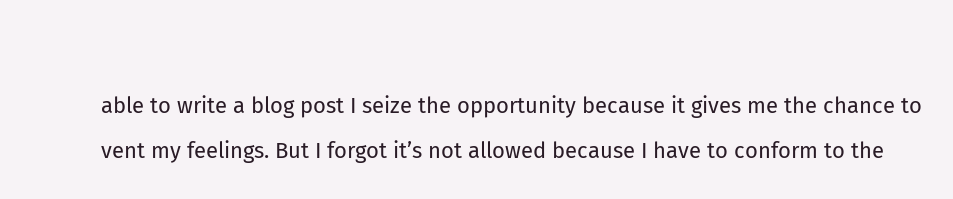able to write a blog post I seize the opportunity because it gives me the chance to vent my feelings. But I forgot it’s not allowed because I have to conform to the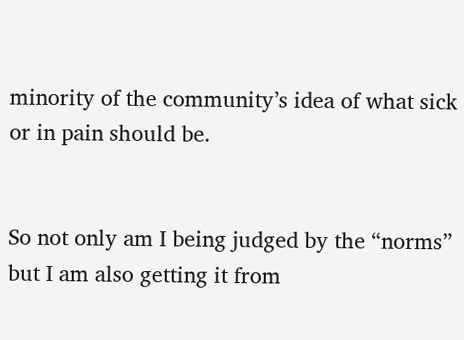minority of the community’s idea of what sick or in pain should be.


So not only am I being judged by the “norms” but I am also getting it from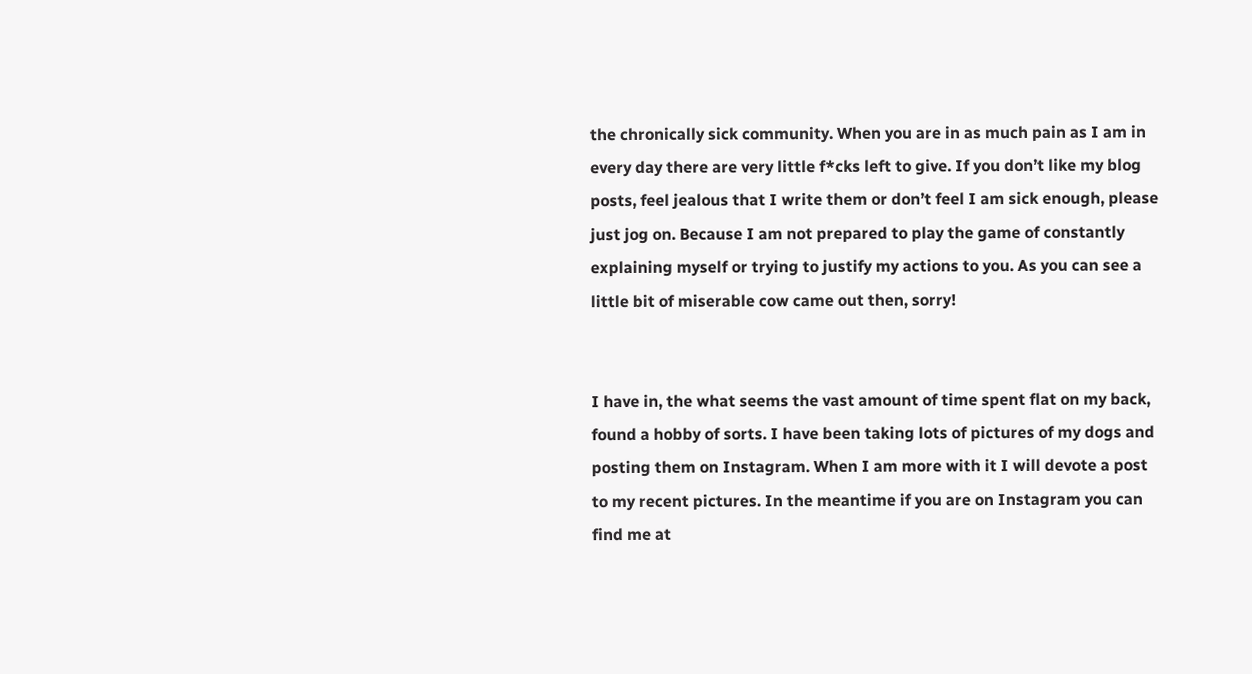the chronically sick community. When you are in as much pain as I am in every day there are very little f*cks left to give. If you don’t like my blog posts, feel jealous that I write them or don’t feel I am sick enough, please just jog on. Because I am not prepared to play the game of constantly explaining myself or trying to justify my actions to you. As you can see a little bit of miserable cow came out then, sorry!


I have in, the what seems the vast amount of time spent flat on my back, found a hobby of sorts. I have been taking lots of pictures of my dogs and posting them on Instagram. When I am more with it I will devote a post to my recent pictures. In the meantime if you are on Instagram you can find me at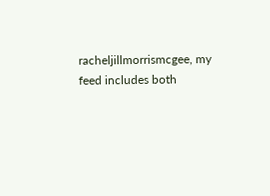racheljillmorrismcgee, my feed includes both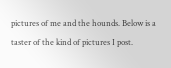pictures of me and the hounds. Below is a taster of the kind of pictures I post.